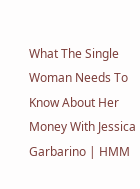What The Single Woman Needs To Know About Her Money With Jessica Garbarino | HMM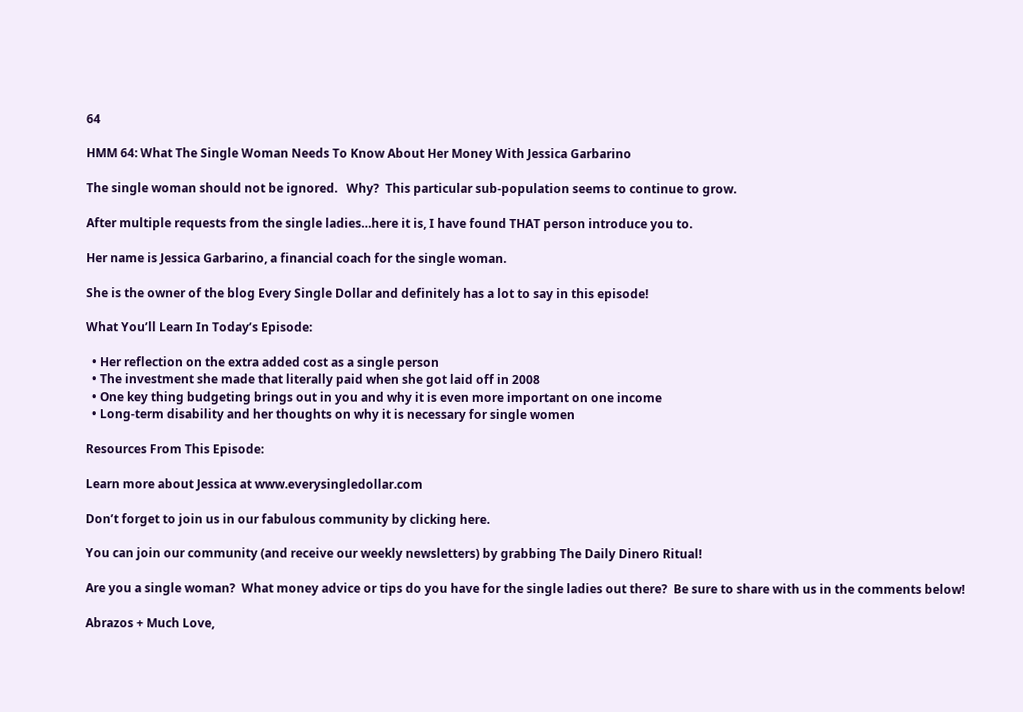64

HMM 64: What The Single Woman Needs To Know About Her Money With Jessica Garbarino

The single woman should not be ignored.   Why?  This particular sub-population seems to continue to grow.

After multiple requests from the single ladies…here it is, I have found THAT person introduce you to.

Her name is Jessica Garbarino, a financial coach for the single woman.

She is the owner of the blog Every Single Dollar and definitely has a lot to say in this episode!

What You’ll Learn In Today’s Episode:

  • Her reflection on the extra added cost as a single person
  • The investment she made that literally paid when she got laid off in 2008
  • One key thing budgeting brings out in you and why it is even more important on one income
  • Long-term disability and her thoughts on why it is necessary for single women

Resources From This Episode:

Learn more about Jessica at www.everysingledollar.com

Don’t forget to join us in our fabulous community by clicking here.

You can join our community (and receive our weekly newsletters) by grabbing The Daily Dinero Ritual!

Are you a single woman?  What money advice or tips do you have for the single ladies out there?  Be sure to share with us in the comments below!

Abrazos + Much Love,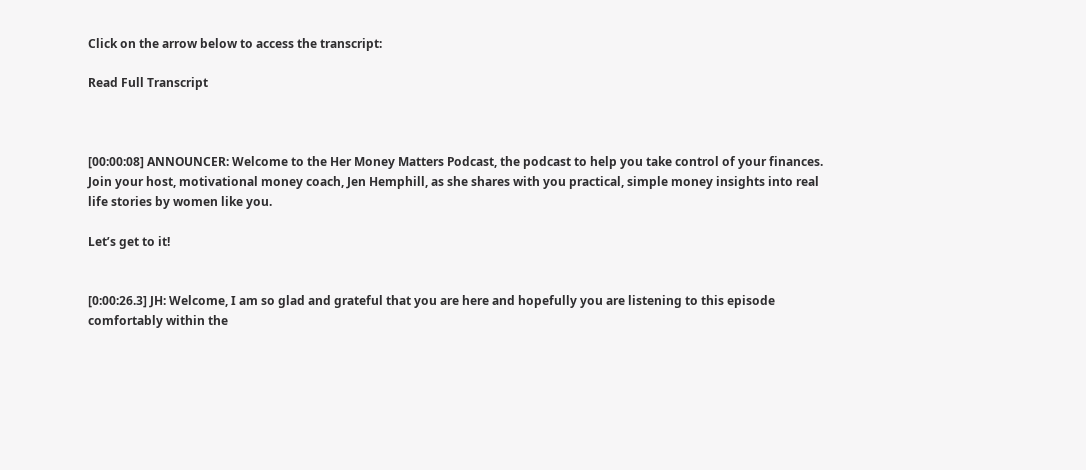Click on the arrow below to access the transcript:

Read Full Transcript



[00:00:08] ANNOUNCER: Welcome to the Her Money Matters Podcast, the podcast to help you take control of your finances. Join your host, motivational money coach, Jen Hemphill, as she shares with you practical, simple money insights into real life stories by women like you.

Let’s get to it!


[0:00:26.3] JH: Welcome, I am so glad and grateful that you are here and hopefully you are listening to this episode comfortably within the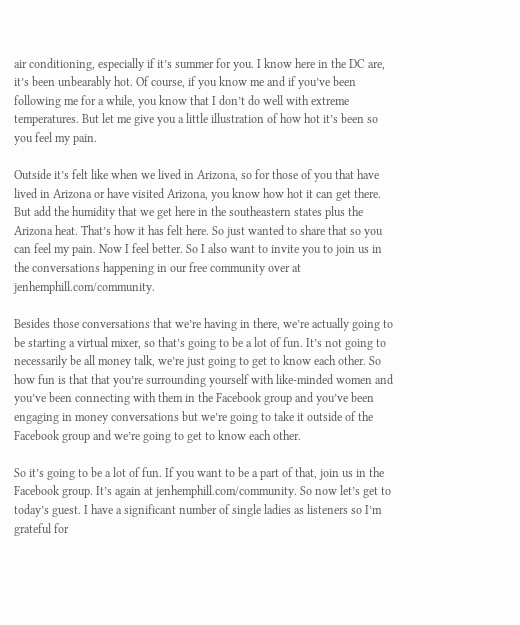air conditioning, especially if it’s summer for you. I know here in the DC are, it’s been unbearably hot. Of course, if you know me and if you’ve been following me for a while, you know that I don’t do well with extreme temperatures. But let me give you a little illustration of how hot it’s been so you feel my pain.

Outside it’s felt like when we lived in Arizona, so for those of you that have lived in Arizona or have visited Arizona, you know how hot it can get there. But add the humidity that we get here in the southeastern states plus the Arizona heat. That’s how it has felt here. So just wanted to share that so you can feel my pain. Now I feel better. So I also want to invite you to join us in the conversations happening in our free community over at jenhemphill.com/community.

Besides those conversations that we’re having in there, we’re actually going to be starting a virtual mixer, so that’s going to be a lot of fun. It’s not going to necessarily be all money talk, we’re just going to get to know each other. So how fun is that that you’re surrounding yourself with like-minded women and you’ve been connecting with them in the Facebook group and you’ve been engaging in money conversations but we’re going to take it outside of the Facebook group and we’re going to get to know each other.

So it’s going to be a lot of fun. If you want to be a part of that, join us in the Facebook group. It’s again at jenhemphill.com/community. So now let’s get to today’s guest. I have a significant number of single ladies as listeners so I’m grateful for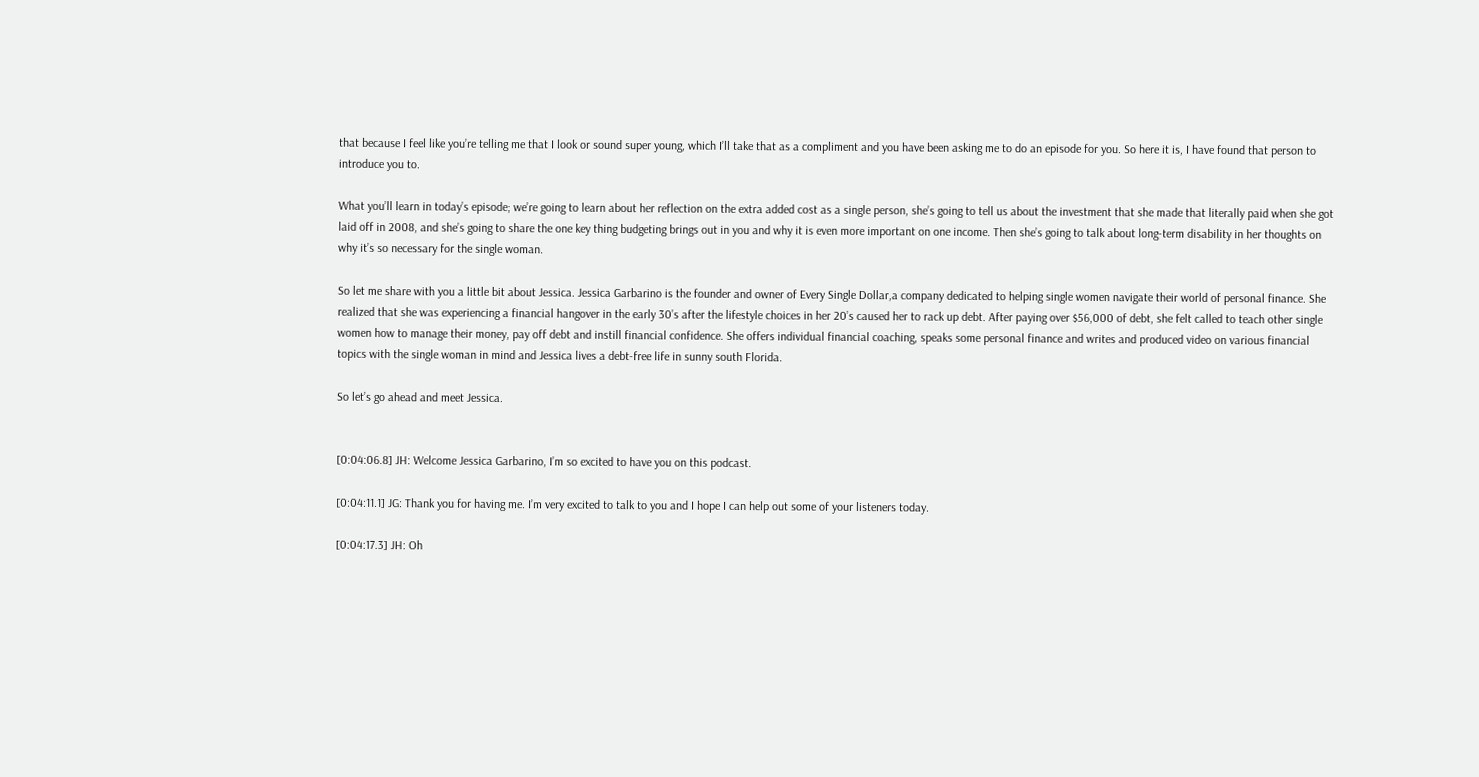that because I feel like you’re telling me that I look or sound super young, which I’ll take that as a compliment and you have been asking me to do an episode for you. So here it is, I have found that person to introduce you to.

What you’ll learn in today’s episode; we’re going to learn about her reflection on the extra added cost as a single person, she’s going to tell us about the investment that she made that literally paid when she got laid off in 2008, and she’s going to share the one key thing budgeting brings out in you and why it is even more important on one income. Then she’s going to talk about long-term disability in her thoughts on why it’s so necessary for the single woman.

So let me share with you a little bit about Jessica. Jessica Garbarino is the founder and owner of Every Single Dollar,a company dedicated to helping single women navigate their world of personal finance. She realized that she was experiencing a financial hangover in the early 30’s after the lifestyle choices in her 20’s caused her to rack up debt. After paying over $56,000 of debt, she felt called to teach other single women how to manage their money, pay off debt and instill financial confidence. She offers individual financial coaching, speaks some personal finance and writes and produced video on various financial topics with the single woman in mind and Jessica lives a debt-free life in sunny south Florida.

So let’s go ahead and meet Jessica.


[0:04:06.8] JH: Welcome Jessica Garbarino, I’m so excited to have you on this podcast.

[0:04:11.1] JG: Thank you for having me. I’m very excited to talk to you and I hope I can help out some of your listeners today.

[0:04:17.3] JH: Oh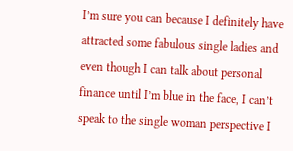I’m sure you can because I definitely have attracted some fabulous single ladies and even though I can talk about personal finance until I’m blue in the face, I can’t speak to the single woman perspective I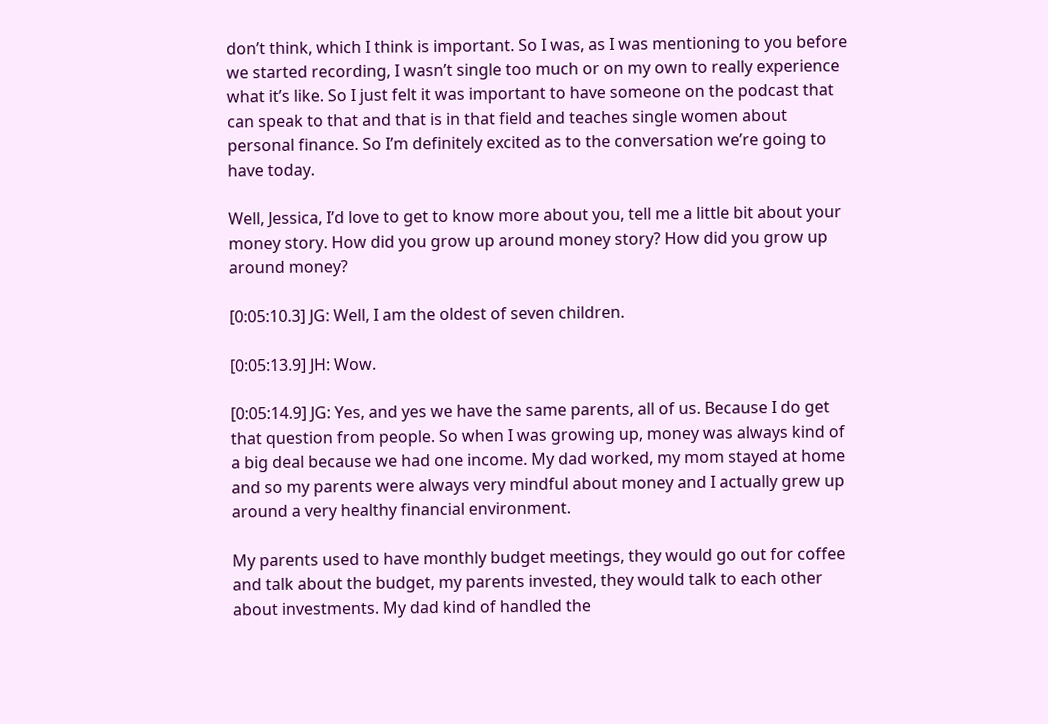don’t think, which I think is important. So I was, as I was mentioning to you before we started recording, I wasn’t single too much or on my own to really experience what it’s like. So I just felt it was important to have someone on the podcast that can speak to that and that is in that field and teaches single women about personal finance. So I’m definitely excited as to the conversation we’re going to have today.

Well, Jessica, I’d love to get to know more about you, tell me a little bit about your money story. How did you grow up around money story? How did you grow up around money?

[0:05:10.3] JG: Well, I am the oldest of seven children.

[0:05:13.9] JH: Wow.

[0:05:14.9] JG: Yes, and yes we have the same parents, all of us. Because I do get that question from people. So when I was growing up, money was always kind of a big deal because we had one income. My dad worked, my mom stayed at home and so my parents were always very mindful about money and I actually grew up around a very healthy financial environment.

My parents used to have monthly budget meetings, they would go out for coffee and talk about the budget, my parents invested, they would talk to each other about investments. My dad kind of handled the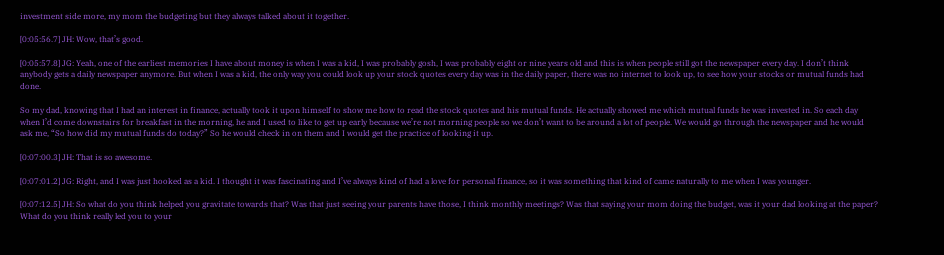investment side more, my mom the budgeting but they always talked about it together.

[0:05:56.7] JH: Wow, that’s good.

[0:05:57.8] JG: Yeah, one of the earliest memories I have about money is when I was a kid, I was probably gosh, I was probably eight or nine years old and this is when people still got the newspaper every day. I don’t think anybody gets a daily newspaper anymore. But when I was a kid, the only way you could look up your stock quotes every day was in the daily paper, there was no internet to look up, to see how your stocks or mutual funds had done.

So my dad, knowing that I had an interest in finance, actually took it upon himself to show me how to read the stock quotes and his mutual funds. He actually showed me which mutual funds he was invested in. So each day when I’d come downstairs for breakfast in the morning, he and I used to like to get up early because we’re not morning people so we don’t want to be around a lot of people. We would go through the newspaper and he would ask me, “So how did my mutual funds do today?” So he would check in on them and I would get the practice of looking it up.

[0:07:00.3] JH: That is so awesome.

[0:07:01.2] JG: Right, and I was just hooked as a kid. I thought it was fascinating and I’ve always kind of had a love for personal finance, so it was something that kind of came naturally to me when I was younger.

[0:07:12.5] JH: So what do you think helped you gravitate towards that? Was that just seeing your parents have those, I think monthly meetings? Was that saying your mom doing the budget, was it your dad looking at the paper? What do you think really led you to your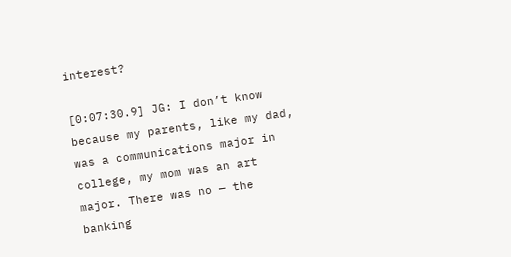interest?

[0:07:30.9] JG: I don’t know because my parents, like my dad, was a communications major in college, my mom was an art major. There was no — the banking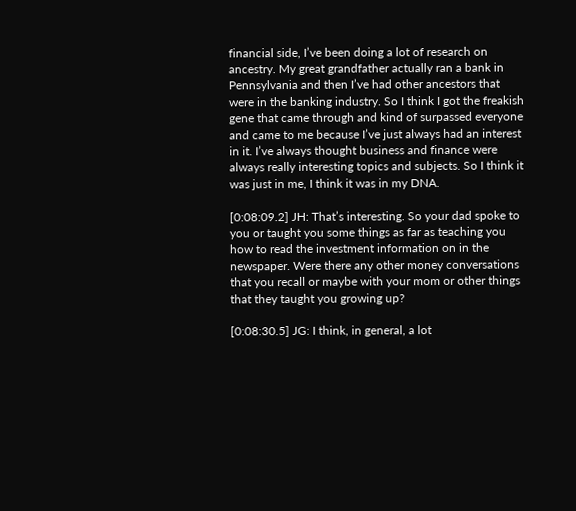financial side, I’ve been doing a lot of research on ancestry. My great grandfather actually ran a bank in Pennsylvania and then I’ve had other ancestors that were in the banking industry. So I think I got the freakish gene that came through and kind of surpassed everyone and came to me because I’ve just always had an interest in it. I’ve always thought business and finance were always really interesting topics and subjects. So I think it was just in me, I think it was in my DNA.

[0:08:09.2] JH: That’s interesting. So your dad spoke to you or taught you some things as far as teaching you how to read the investment information on in the newspaper. Were there any other money conversations that you recall or maybe with your mom or other things that they taught you growing up?

[0:08:30.5] JG: I think, in general, a lot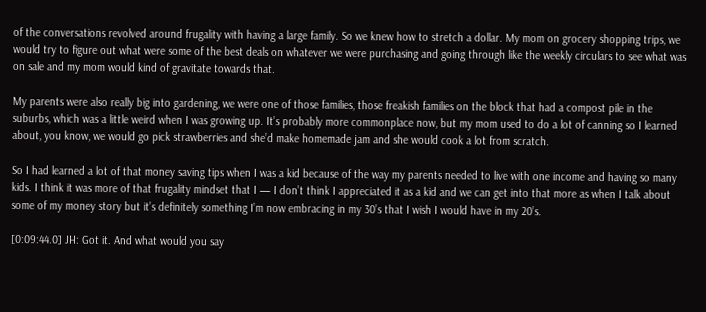of the conversations revolved around frugality with having a large family. So we knew how to stretch a dollar. My mom on grocery shopping trips, we would try to figure out what were some of the best deals on whatever we were purchasing and going through like the weekly circulars to see what was on sale and my mom would kind of gravitate towards that.

My parents were also really big into gardening, we were one of those families, those freakish families on the block that had a compost pile in the suburbs, which was a little weird when I was growing up. It’s probably more commonplace now, but my mom used to do a lot of canning so I learned about, you know, we would go pick strawberries and she’d make homemade jam and she would cook a lot from scratch.

So I had learned a lot of that money saving tips when I was a kid because of the way my parents needed to live with one income and having so many kids. I think it was more of that frugality mindset that I — I don’t think I appreciated it as a kid and we can get into that more as when I talk about some of my money story but it’s definitely something I’m now embracing in my 30’s that I wish I would have in my 20’s.

[0:09:44.0] JH: Got it. And what would you say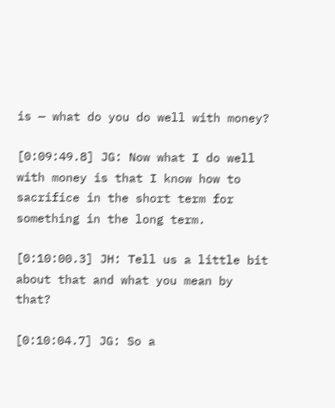is — what do you do well with money?

[0:09:49.8] JG: Now what I do well with money is that I know how to sacrifice in the short term for something in the long term.

[0:10:00.3] JH: Tell us a little bit about that and what you mean by that?

[0:10:04.7] JG: So a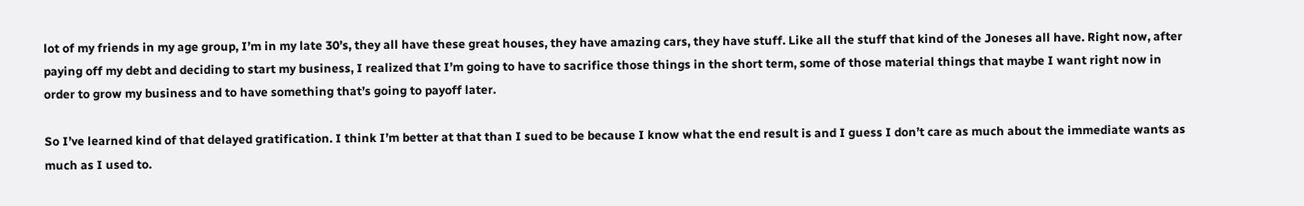lot of my friends in my age group, I’m in my late 30’s, they all have these great houses, they have amazing cars, they have stuff. Like all the stuff that kind of the Joneses all have. Right now, after paying off my debt and deciding to start my business, I realized that I’m going to have to sacrifice those things in the short term, some of those material things that maybe I want right now in order to grow my business and to have something that’s going to payoff later.

So I’ve learned kind of that delayed gratification. I think I’m better at that than I sued to be because I know what the end result is and I guess I don’t care as much about the immediate wants as much as I used to.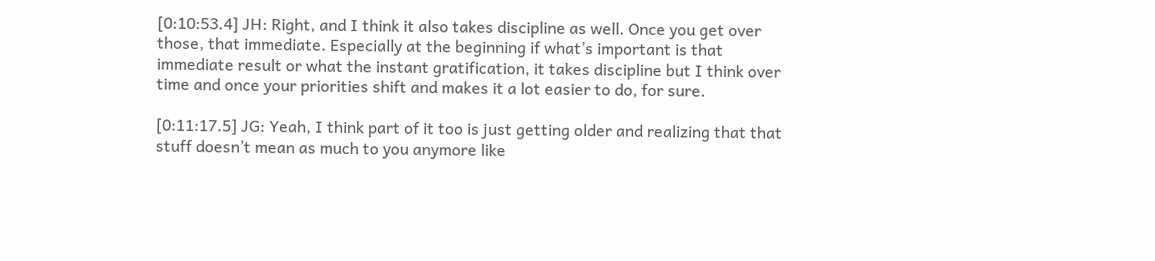[0:10:53.4] JH: Right, and I think it also takes discipline as well. Once you get over those, that immediate. Especially at the beginning if what’s important is that immediate result or what the instant gratification, it takes discipline but I think over time and once your priorities shift and makes it a lot easier to do, for sure.

[0:11:17.5] JG: Yeah, I think part of it too is just getting older and realizing that that stuff doesn’t mean as much to you anymore like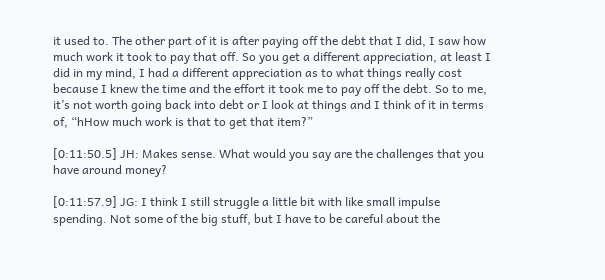it used to. The other part of it is after paying off the debt that I did, I saw how much work it took to pay that off. So you get a different appreciation, at least I did in my mind, I had a different appreciation as to what things really cost because I knew the time and the effort it took me to pay off the debt. So to me, it’s not worth going back into debt or I look at things and I think of it in terms of, “hHow much work is that to get that item?”

[0:11:50.5] JH: Makes sense. What would you say are the challenges that you have around money?

[0:11:57.9] JG: I think I still struggle a little bit with like small impulse spending. Not some of the big stuff, but I have to be careful about the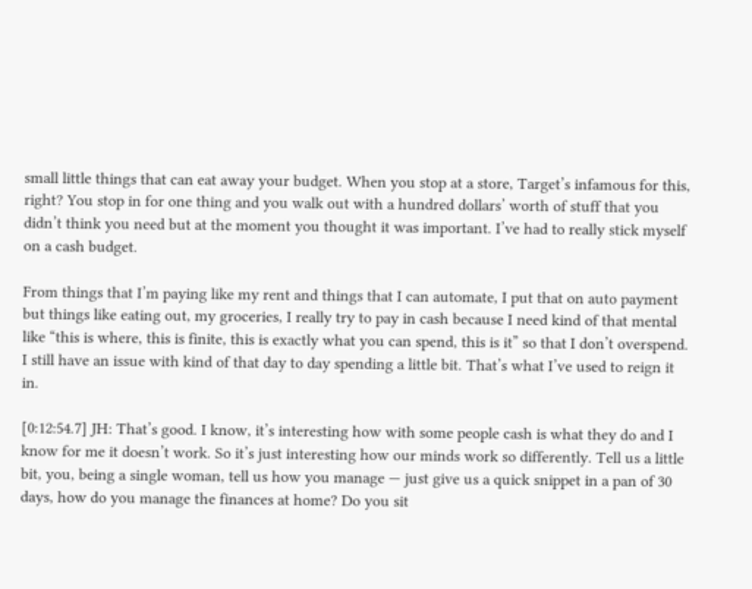small little things that can eat away your budget. When you stop at a store, Target’s infamous for this, right? You stop in for one thing and you walk out with a hundred dollars’ worth of stuff that you didn’t think you need but at the moment you thought it was important. I’ve had to really stick myself on a cash budget.

From things that I’m paying like my rent and things that I can automate, I put that on auto payment but things like eating out, my groceries, I really try to pay in cash because I need kind of that mental like “this is where, this is finite, this is exactly what you can spend, this is it” so that I don’t overspend. I still have an issue with kind of that day to day spending a little bit. That’s what I’ve used to reign it in.

[0:12:54.7] JH: That’s good. I know, it’s interesting how with some people cash is what they do and I know for me it doesn’t work. So it’s just interesting how our minds work so differently. Tell us a little bit, you, being a single woman, tell us how you manage — just give us a quick snippet in a pan of 30 days, how do you manage the finances at home? Do you sit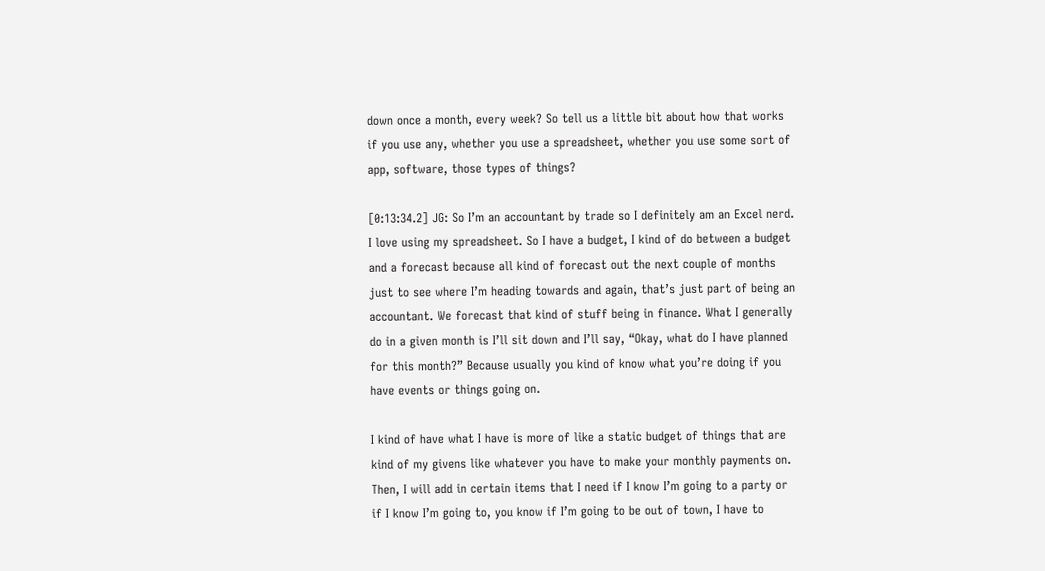down once a month, every week? So tell us a little bit about how that works if you use any, whether you use a spreadsheet, whether you use some sort of app, software, those types of things?

[0:13:34.2] JG: So I’m an accountant by trade so I definitely am an Excel nerd. I love using my spreadsheet. So I have a budget, I kind of do between a budget and a forecast because all kind of forecast out the next couple of months just to see where I’m heading towards and again, that’s just part of being an accountant. We forecast that kind of stuff being in finance. What I generally do in a given month is I’ll sit down and I’ll say, “Okay, what do I have planned for this month?” Because usually you kind of know what you’re doing if you have events or things going on.

I kind of have what I have is more of like a static budget of things that are kind of my givens like whatever you have to make your monthly payments on. Then, I will add in certain items that I need if I know I’m going to a party or if I know I’m going to, you know if I’m going to be out of town, I have to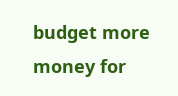budget more money for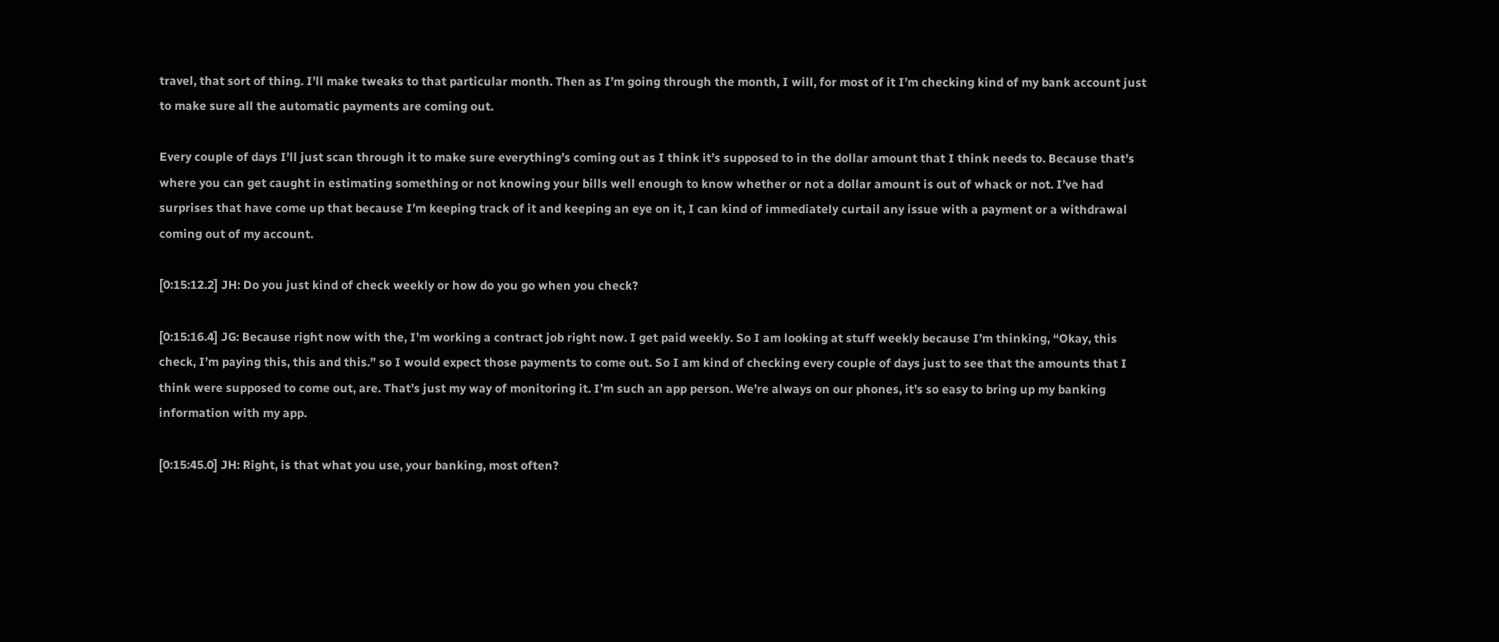travel, that sort of thing. I’ll make tweaks to that particular month. Then as I’m going through the month, I will, for most of it I’m checking kind of my bank account just to make sure all the automatic payments are coming out.

Every couple of days I’ll just scan through it to make sure everything’s coming out as I think it’s supposed to in the dollar amount that I think needs to. Because that’s where you can get caught in estimating something or not knowing your bills well enough to know whether or not a dollar amount is out of whack or not. I’ve had surprises that have come up that because I’m keeping track of it and keeping an eye on it, I can kind of immediately curtail any issue with a payment or a withdrawal coming out of my account.

[0:15:12.2] JH: Do you just kind of check weekly or how do you go when you check?

[0:15:16.4] JG: Because right now with the, I’m working a contract job right now. I get paid weekly. So I am looking at stuff weekly because I’m thinking, “Okay, this check, I’m paying this, this and this.” so I would expect those payments to come out. So I am kind of checking every couple of days just to see that the amounts that I think were supposed to come out, are. That’s just my way of monitoring it. I’m such an app person. We’re always on our phones, it’s so easy to bring up my banking information with my app.

[0:15:45.0] JH: Right, is that what you use, your banking, most often?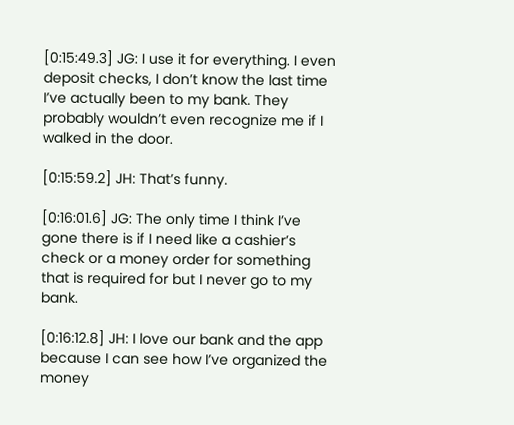[0:15:49.3] JG: I use it for everything. I even deposit checks, I don’t know the last time I’ve actually been to my bank. They probably wouldn’t even recognize me if I walked in the door.

[0:15:59.2] JH: That’s funny.

[0:16:01.6] JG: The only time I think I’ve gone there is if I need like a cashier’s check or a money order for something that is required for but I never go to my bank.

[0:16:12.8] JH: I love our bank and the app because I can see how I’ve organized the money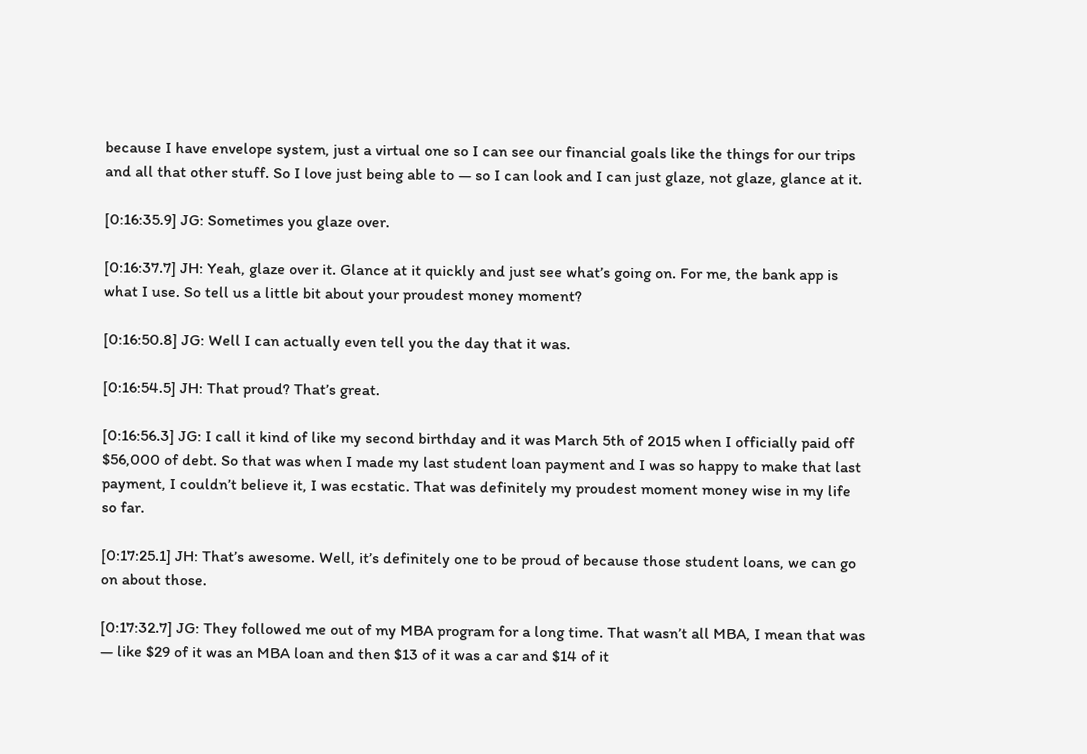because I have envelope system, just a virtual one so I can see our financial goals like the things for our trips and all that other stuff. So I love just being able to — so I can look and I can just glaze, not glaze, glance at it.

[0:16:35.9] JG: Sometimes you glaze over.

[0:16:37.7] JH: Yeah, glaze over it. Glance at it quickly and just see what’s going on. For me, the bank app is what I use. So tell us a little bit about your proudest money moment?

[0:16:50.8] JG: Well I can actually even tell you the day that it was.

[0:16:54.5] JH: That proud? That’s great.

[0:16:56.3] JG: I call it kind of like my second birthday and it was March 5th of 2015 when I officially paid off $56,000 of debt. So that was when I made my last student loan payment and I was so happy to make that last payment, I couldn’t believe it, I was ecstatic. That was definitely my proudest moment money wise in my life so far.

[0:17:25.1] JH: That’s awesome. Well, it’s definitely one to be proud of because those student loans, we can go on about those.

[0:17:32.7] JG: They followed me out of my MBA program for a long time. That wasn’t all MBA, I mean that was — like $29 of it was an MBA loan and then $13 of it was a car and $14 of it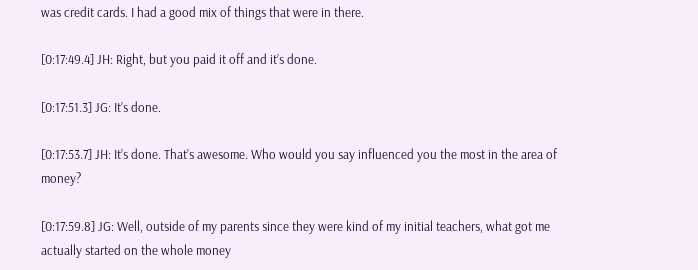was credit cards. I had a good mix of things that were in there.

[0:17:49.4] JH: Right, but you paid it off and it’s done.

[0:17:51.3] JG: It’s done.

[0:17:53.7] JH: It’s done. That’s awesome. Who would you say influenced you the most in the area of money?

[0:17:59.8] JG: Well, outside of my parents since they were kind of my initial teachers, what got me actually started on the whole money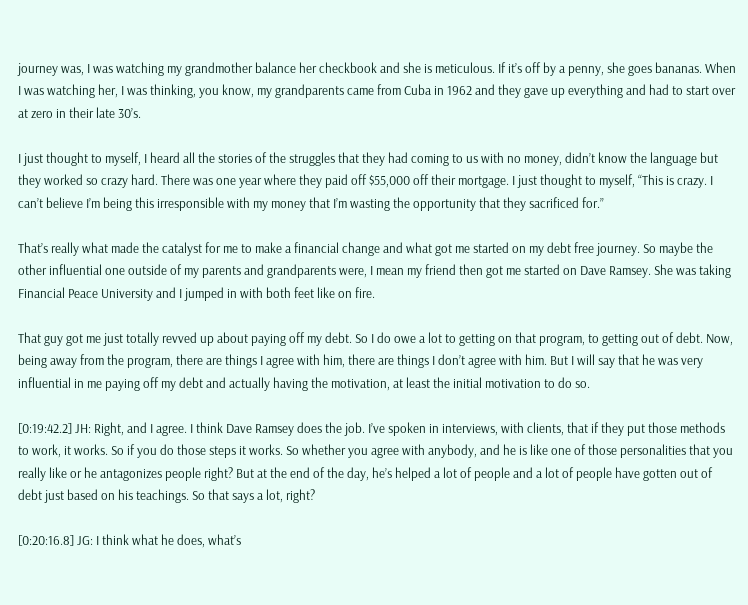journey was, I was watching my grandmother balance her checkbook and she is meticulous. If it’s off by a penny, she goes bananas. When I was watching her, I was thinking, you know, my grandparents came from Cuba in 1962 and they gave up everything and had to start over at zero in their late 30’s.

I just thought to myself, I heard all the stories of the struggles that they had coming to us with no money, didn’t know the language but they worked so crazy hard. There was one year where they paid off $55,000 off their mortgage. I just thought to myself, “This is crazy. I can’t believe I’m being this irresponsible with my money that I’m wasting the opportunity that they sacrificed for.”

That’s really what made the catalyst for me to make a financial change and what got me started on my debt free journey. So maybe the other influential one outside of my parents and grandparents were, I mean my friend then got me started on Dave Ramsey. She was taking Financial Peace University and I jumped in with both feet like on fire.

That guy got me just totally revved up about paying off my debt. So I do owe a lot to getting on that program, to getting out of debt. Now, being away from the program, there are things I agree with him, there are things I don’t agree with him. But I will say that he was very influential in me paying off my debt and actually having the motivation, at least the initial motivation to do so.

[0:19:42.2] JH: Right, and I agree. I think Dave Ramsey does the job. I’ve spoken in interviews, with clients, that if they put those methods to work, it works. So if you do those steps it works. So whether you agree with anybody, and he is like one of those personalities that you really like or he antagonizes people right? But at the end of the day, he’s helped a lot of people and a lot of people have gotten out of debt just based on his teachings. So that says a lot, right?

[0:20:16.8] JG: I think what he does, what’s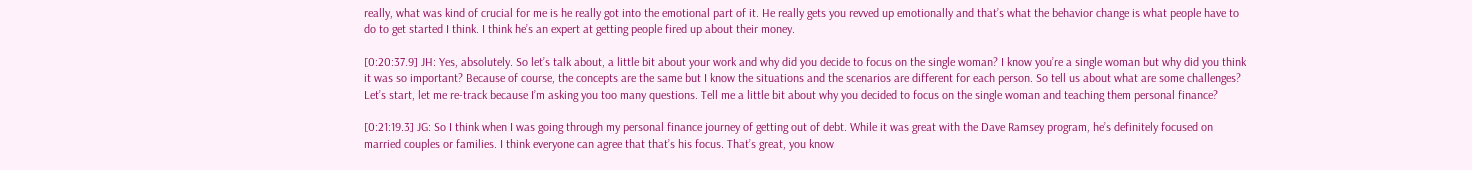really, what was kind of crucial for me is he really got into the emotional part of it. He really gets you revved up emotionally and that’s what the behavior change is what people have to do to get started I think. I think he’s an expert at getting people fired up about their money.

[0:20:37.9] JH: Yes, absolutely. So let’s talk about, a little bit about your work and why did you decide to focus on the single woman? I know you’re a single woman but why did you think it was so important? Because of course, the concepts are the same but I know the situations and the scenarios are different for each person. So tell us about what are some challenges? Let’s start, let me re-track because I’m asking you too many questions. Tell me a little bit about why you decided to focus on the single woman and teaching them personal finance?

[0:21:19.3] JG: So I think when I was going through my personal finance journey of getting out of debt. While it was great with the Dave Ramsey program, he’s definitely focused on married couples or families. I think everyone can agree that that’s his focus. That’s great, you know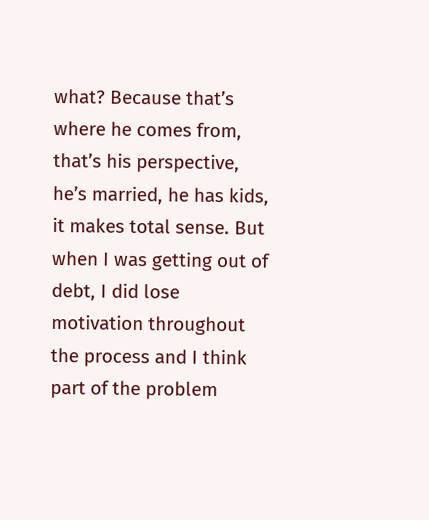what? Because that’s where he comes from, that’s his perspective, he’s married, he has kids, it makes total sense. But when I was getting out of debt, I did lose motivation throughout the process and I think part of the problem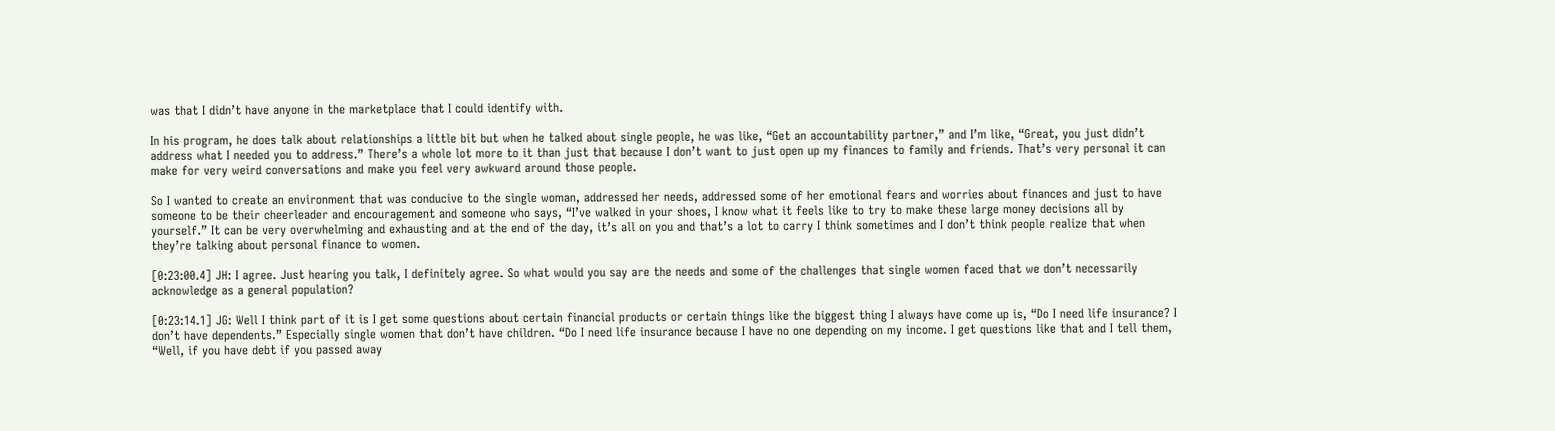was that I didn’t have anyone in the marketplace that I could identify with.

In his program, he does talk about relationships a little bit but when he talked about single people, he was like, “Get an accountability partner,” and I’m like, “Great, you just didn’t address what I needed you to address.” There’s a whole lot more to it than just that because I don’t want to just open up my finances to family and friends. That’s very personal it can make for very weird conversations and make you feel very awkward around those people.

So I wanted to create an environment that was conducive to the single woman, addressed her needs, addressed some of her emotional fears and worries about finances and just to have someone to be their cheerleader and encouragement and someone who says, “I’ve walked in your shoes, I know what it feels like to try to make these large money decisions all by yourself.” It can be very overwhelming and exhausting and at the end of the day, it’s all on you and that’s a lot to carry I think sometimes and I don’t think people realize that when they’re talking about personal finance to women.

[0:23:00.4] JH: I agree. Just hearing you talk, I definitely agree. So what would you say are the needs and some of the challenges that single women faced that we don’t necessarily acknowledge as a general population?

[0:23:14.1] JG: Well I think part of it is I get some questions about certain financial products or certain things like the biggest thing I always have come up is, “Do I need life insurance? I don’t have dependents.” Especially single women that don’t have children. “Do I need life insurance because I have no one depending on my income. I get questions like that and I tell them, “Well, if you have debt if you passed away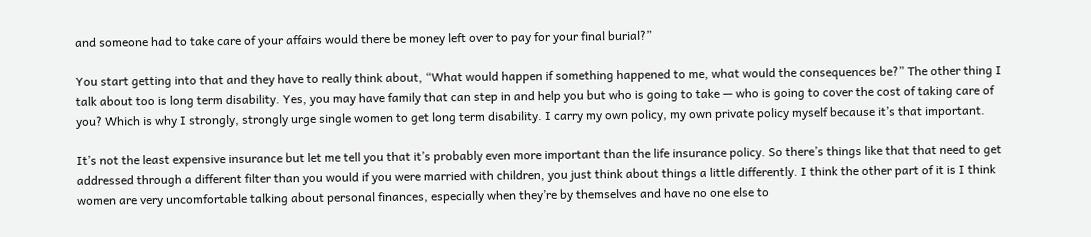and someone had to take care of your affairs would there be money left over to pay for your final burial?”

You start getting into that and they have to really think about, “What would happen if something happened to me, what would the consequences be?” The other thing I talk about too is long term disability. Yes, you may have family that can step in and help you but who is going to take — who is going to cover the cost of taking care of you? Which is why I strongly, strongly urge single women to get long term disability. I carry my own policy, my own private policy myself because it’s that important.

It’s not the least expensive insurance but let me tell you that it’s probably even more important than the life insurance policy. So there’s things like that that need to get addressed through a different filter than you would if you were married with children, you just think about things a little differently. I think the other part of it is I think women are very uncomfortable talking about personal finances, especially when they’re by themselves and have no one else to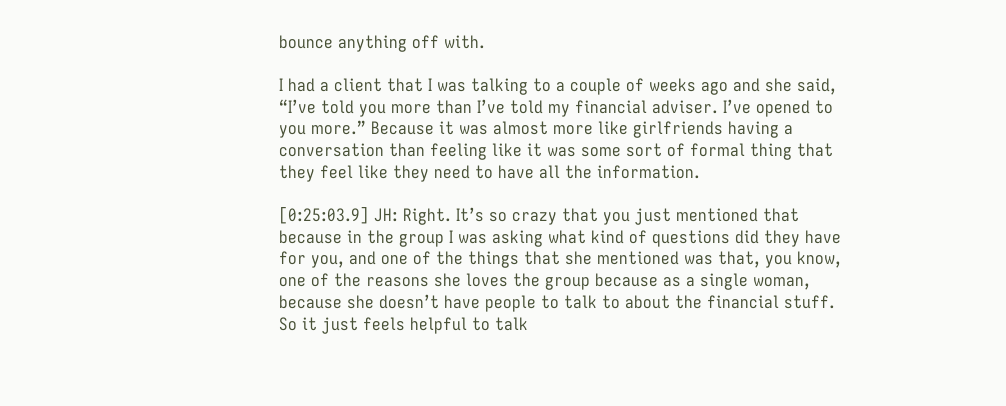bounce anything off with.

I had a client that I was talking to a couple of weeks ago and she said, “I’ve told you more than I’ve told my financial adviser. I’ve opened to you more.” Because it was almost more like girlfriends having a conversation than feeling like it was some sort of formal thing that they feel like they need to have all the information.

[0:25:03.9] JH: Right. It’s so crazy that you just mentioned that because in the group I was asking what kind of questions did they have for you, and one of the things that she mentioned was that, you know, one of the reasons she loves the group because as a single woman, because she doesn’t have people to talk to about the financial stuff. So it just feels helpful to talk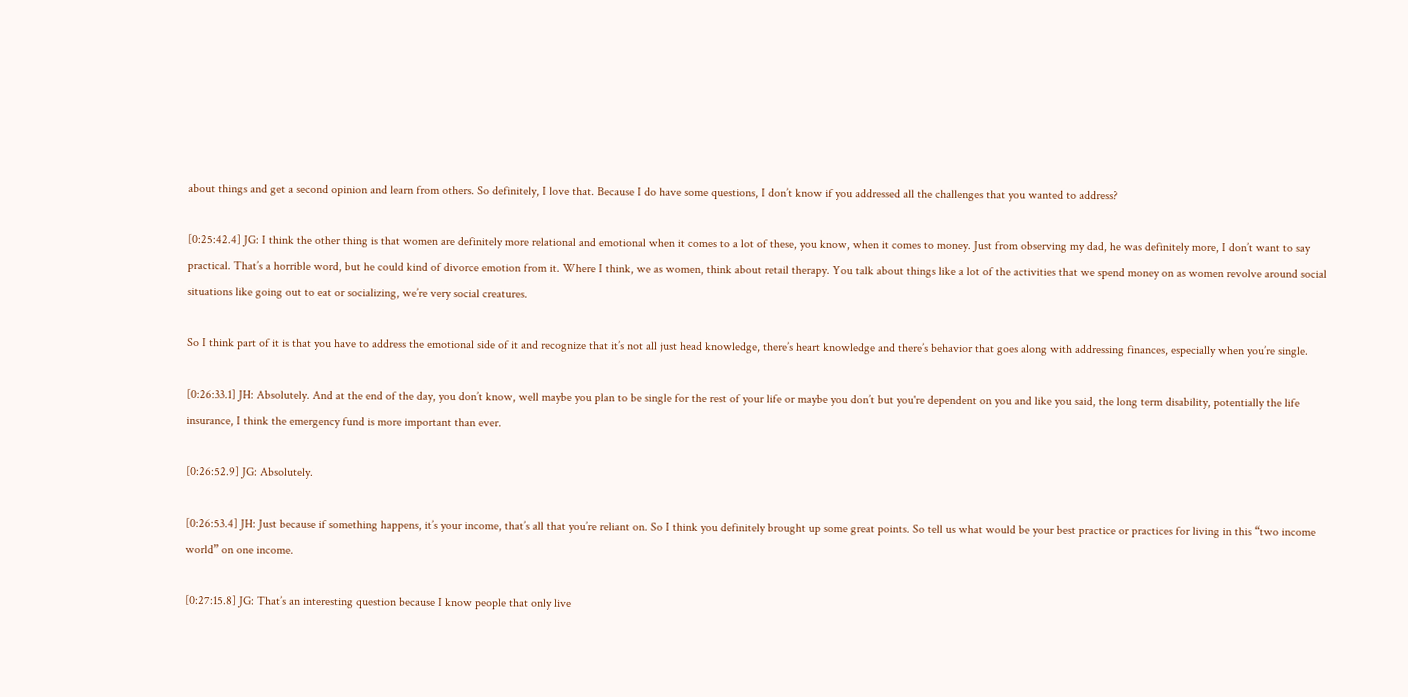about things and get a second opinion and learn from others. So definitely, I love that. Because I do have some questions, I don’t know if you addressed all the challenges that you wanted to address?

[0:25:42.4] JG: I think the other thing is that women are definitely more relational and emotional when it comes to a lot of these, you know, when it comes to money. Just from observing my dad, he was definitely more, I don’t want to say practical. That’s a horrible word, but he could kind of divorce emotion from it. Where I think, we as women, think about retail therapy. You talk about things like a lot of the activities that we spend money on as women revolve around social situations like going out to eat or socializing, we’re very social creatures.

So I think part of it is that you have to address the emotional side of it and recognize that it’s not all just head knowledge, there’s heart knowledge and there’s behavior that goes along with addressing finances, especially when you’re single.

[0:26:33.1] JH: Absolutely. And at the end of the day, you don’t know, well maybe you plan to be single for the rest of your life or maybe you don’t but you're dependent on you and like you said, the long term disability, potentially the life insurance, I think the emergency fund is more important than ever.

[0:26:52.9] JG: Absolutely.

[0:26:53.4] JH: Just because if something happens, it’s your income, that’s all that you’re reliant on. So I think you definitely brought up some great points. So tell us what would be your best practice or practices for living in this “two income world” on one income.

[0:27:15.8] JG: That’s an interesting question because I know people that only live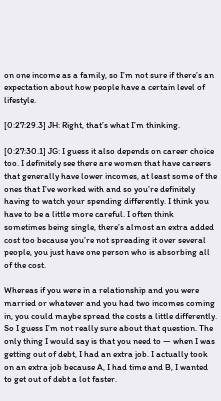on one income as a family, so I’m not sure if there’s an expectation about how people have a certain level of lifestyle.

[0:27:29.3] JH: Right, that’s what I’m thinking.

[0:27:30.1] JG: I guess it also depends on career choice too. I definitely see there are women that have careers that generally have lower incomes, at least some of the ones that I’ve worked with and so you’re definitely having to watch your spending differently. I think you have to be a little more careful. I often think sometimes being single, there’s almost an extra added cost too because you’re not spreading it over several people, you just have one person who is absorbing all of the cost.

Whereas if you were in a relationship and you were married or whatever and you had two incomes coming in, you could maybe spread the costs a little differently. So I guess I’m not really sure about that question. The only thing I would say is that you need to — when I was getting out of debt, I had an extra job. I actually took on an extra job because A, I had time and B, I wanted to get out of debt a lot faster.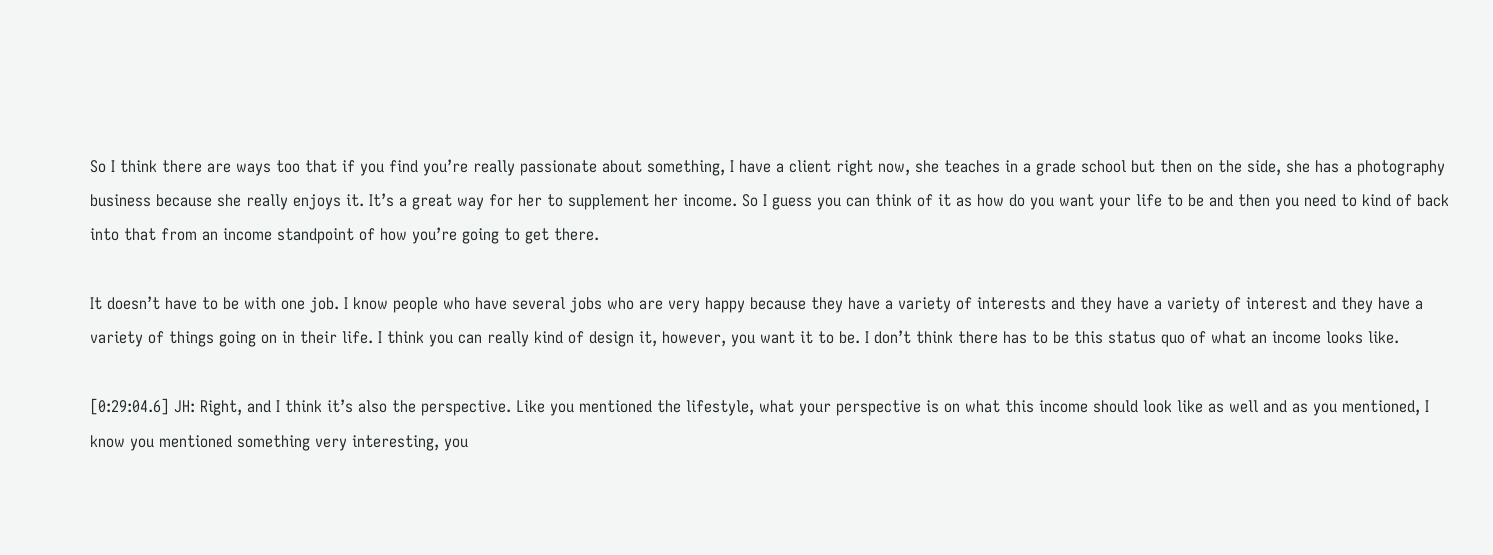So I think there are ways too that if you find you’re really passionate about something, I have a client right now, she teaches in a grade school but then on the side, she has a photography business because she really enjoys it. It’s a great way for her to supplement her income. So I guess you can think of it as how do you want your life to be and then you need to kind of back into that from an income standpoint of how you’re going to get there.

It doesn’t have to be with one job. I know people who have several jobs who are very happy because they have a variety of interests and they have a variety of interest and they have a variety of things going on in their life. I think you can really kind of design it, however, you want it to be. I don’t think there has to be this status quo of what an income looks like.

[0:29:04.6] JH: Right, and I think it’s also the perspective. Like you mentioned the lifestyle, what your perspective is on what this income should look like as well and as you mentioned, I know you mentioned something very interesting, you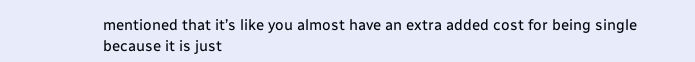mentioned that it’s like you almost have an extra added cost for being single because it is just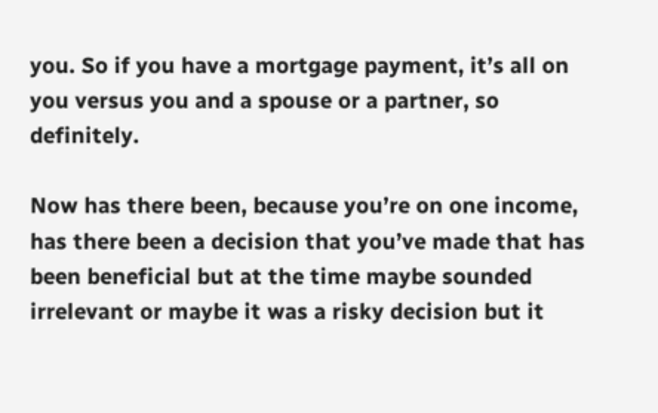you. So if you have a mortgage payment, it’s all on you versus you and a spouse or a partner, so definitely.

Now has there been, because you’re on one income, has there been a decision that you’ve made that has been beneficial but at the time maybe sounded irrelevant or maybe it was a risky decision but it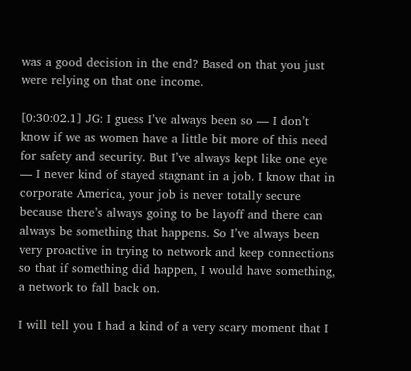was a good decision in the end? Based on that you just were relying on that one income.

[0:30:02.1] JG: I guess I’ve always been so — I don’t know if we as women have a little bit more of this need for safety and security. But I’ve always kept like one eye — I never kind of stayed stagnant in a job. I know that in corporate America, your job is never totally secure because there’s always going to be layoff and there can always be something that happens. So I’ve always been very proactive in trying to network and keep connections so that if something did happen, I would have something, a network to fall back on.

I will tell you I had a kind of a very scary moment that I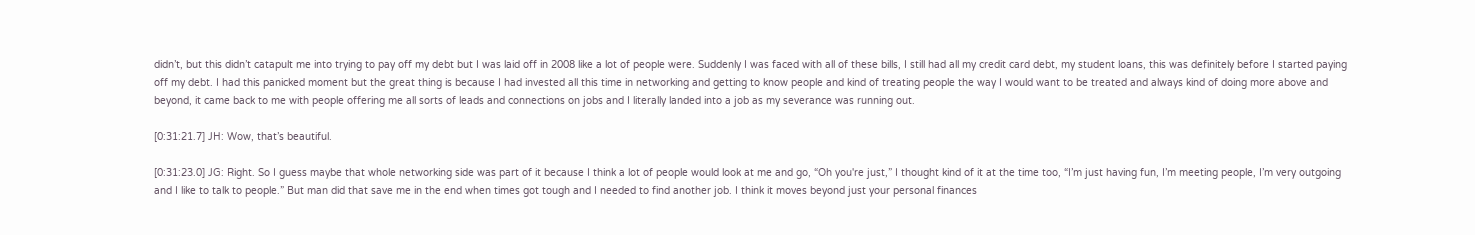didn’t, but this didn’t catapult me into trying to pay off my debt but I was laid off in 2008 like a lot of people were. Suddenly I was faced with all of these bills, I still had all my credit card debt, my student loans, this was definitely before I started paying off my debt. I had this panicked moment but the great thing is because I had invested all this time in networking and getting to know people and kind of treating people the way I would want to be treated and always kind of doing more above and beyond, it came back to me with people offering me all sorts of leads and connections on jobs and I literally landed into a job as my severance was running out.

[0:31:21.7] JH: Wow, that’s beautiful.

[0:31:23.0] JG: Right. So I guess maybe that whole networking side was part of it because I think a lot of people would look at me and go, “Oh you're just,” I thought kind of it at the time too, “I’m just having fun, I’m meeting people, I’m very outgoing and I like to talk to people.” But man did that save me in the end when times got tough and I needed to find another job. I think it moves beyond just your personal finances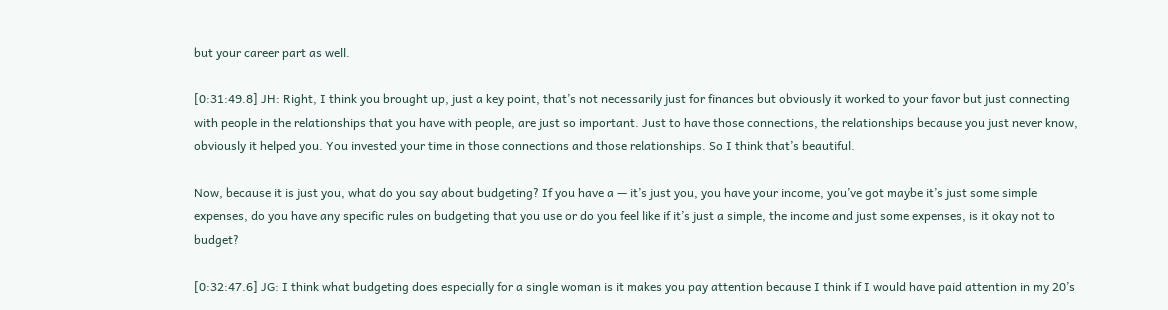but your career part as well.

[0:31:49.8] JH: Right, I think you brought up, just a key point, that’s not necessarily just for finances but obviously it worked to your favor but just connecting with people in the relationships that you have with people, are just so important. Just to have those connections, the relationships because you just never know, obviously it helped you. You invested your time in those connections and those relationships. So I think that’s beautiful.

Now, because it is just you, what do you say about budgeting? If you have a — it’s just you, you have your income, you’ve got maybe it’s just some simple expenses, do you have any specific rules on budgeting that you use or do you feel like if it’s just a simple, the income and just some expenses, is it okay not to budget?

[0:32:47.6] JG: I think what budgeting does especially for a single woman is it makes you pay attention because I think if I would have paid attention in my 20’s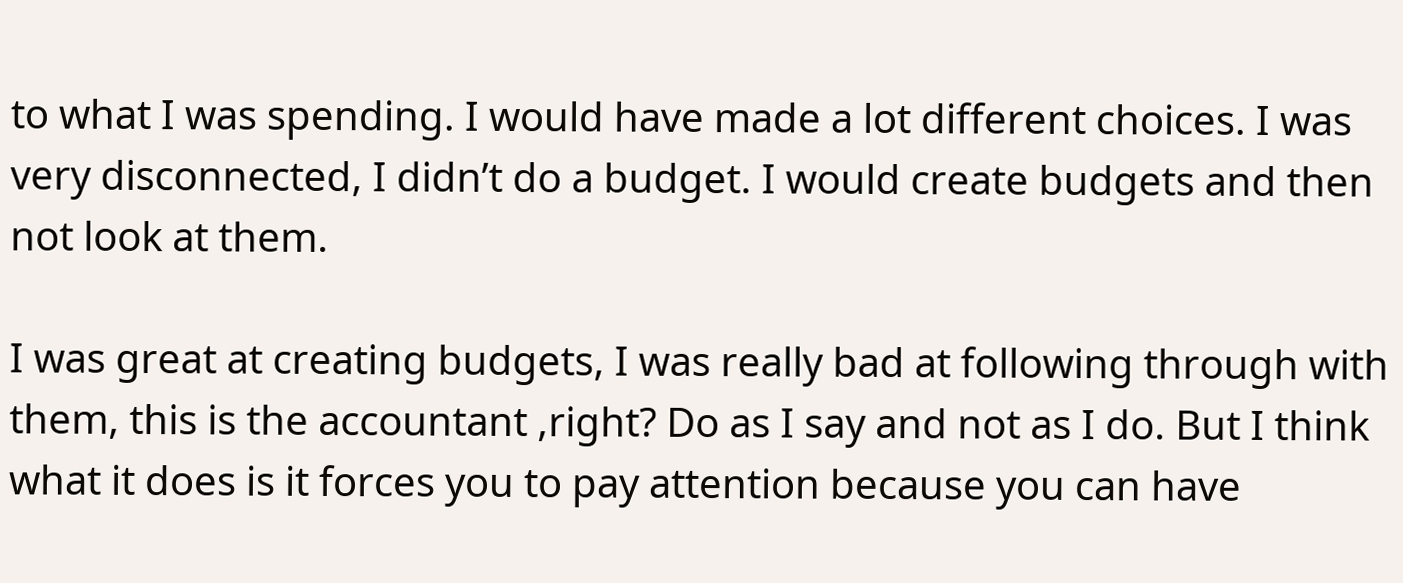to what I was spending. I would have made a lot different choices. I was very disconnected, I didn’t do a budget. I would create budgets and then not look at them.

I was great at creating budgets, I was really bad at following through with them, this is the accountant ,right? Do as I say and not as I do. But I think what it does is it forces you to pay attention because you can have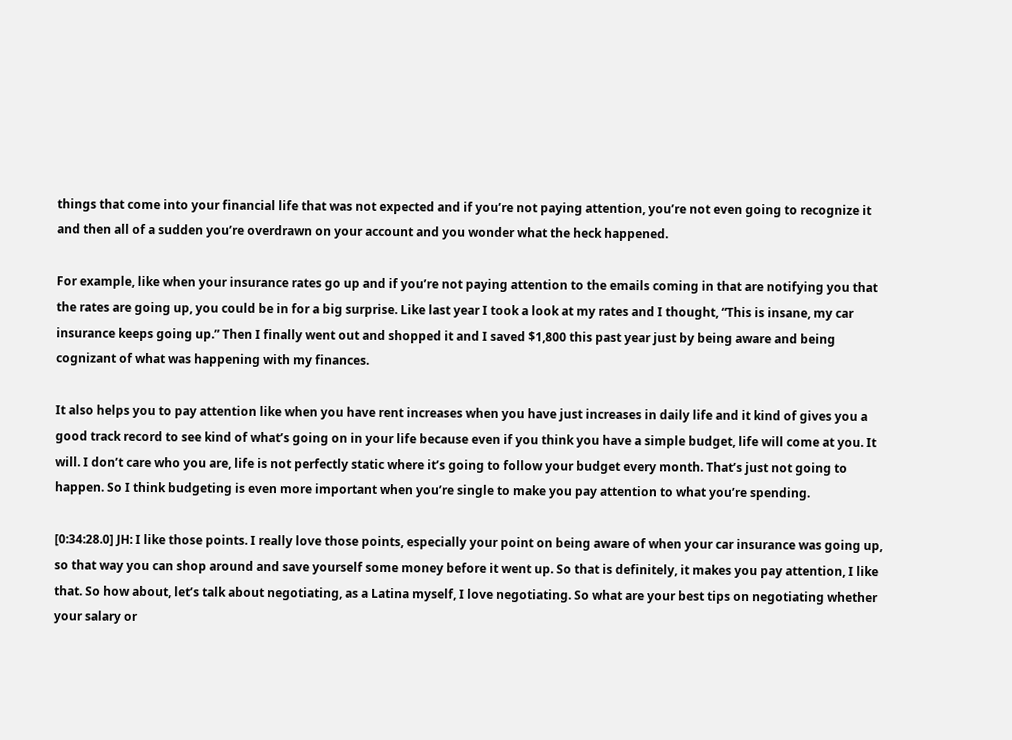things that come into your financial life that was not expected and if you’re not paying attention, you’re not even going to recognize it and then all of a sudden you’re overdrawn on your account and you wonder what the heck happened.

For example, like when your insurance rates go up and if you’re not paying attention to the emails coming in that are notifying you that the rates are going up, you could be in for a big surprise. Like last year I took a look at my rates and I thought, “This is insane, my car insurance keeps going up.” Then I finally went out and shopped it and I saved $1,800 this past year just by being aware and being cognizant of what was happening with my finances.

It also helps you to pay attention like when you have rent increases when you have just increases in daily life and it kind of gives you a good track record to see kind of what’s going on in your life because even if you think you have a simple budget, life will come at you. It will. I don’t care who you are, life is not perfectly static where it’s going to follow your budget every month. That’s just not going to happen. So I think budgeting is even more important when you’re single to make you pay attention to what you’re spending.

[0:34:28.0] JH: I like those points. I really love those points, especially your point on being aware of when your car insurance was going up, so that way you can shop around and save yourself some money before it went up. So that is definitely, it makes you pay attention, I like that. So how about, let’s talk about negotiating, as a Latina myself, I love negotiating. So what are your best tips on negotiating whether your salary or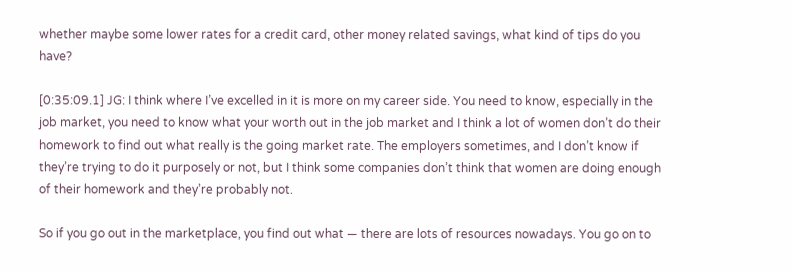whether maybe some lower rates for a credit card, other money related savings, what kind of tips do you have?

[0:35:09.1] JG: I think where I’ve excelled in it is more on my career side. You need to know, especially in the job market, you need to know what your worth out in the job market and I think a lot of women don’t do their homework to find out what really is the going market rate. The employers sometimes, and I don’t know if they’re trying to do it purposely or not, but I think some companies don’t think that women are doing enough of their homework and they’re probably not.

So if you go out in the marketplace, you find out what — there are lots of resources nowadays. You go on to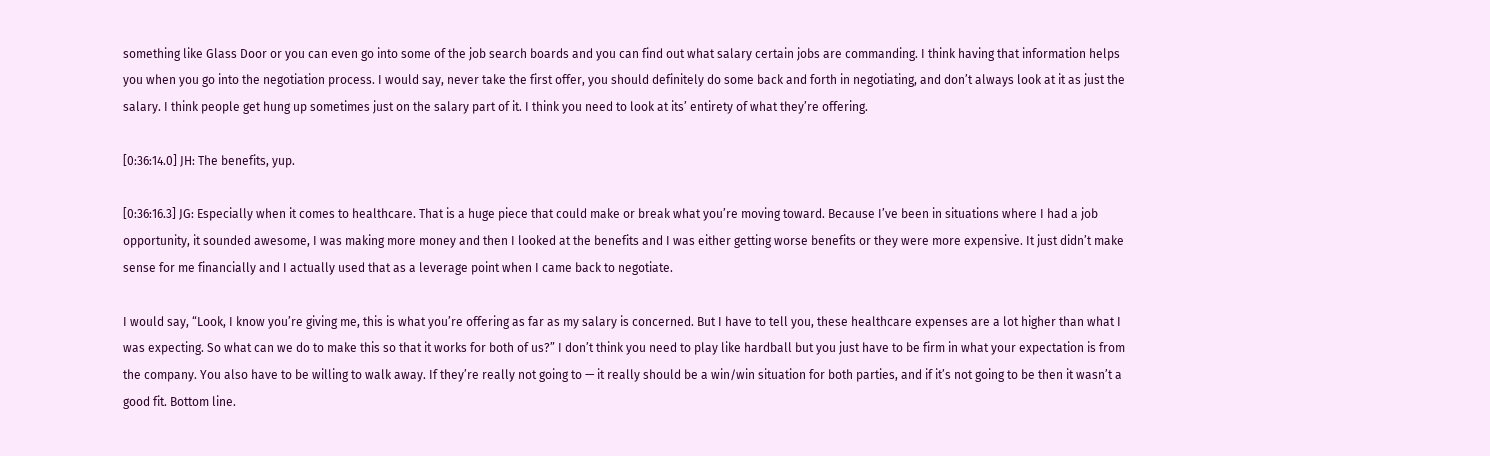something like Glass Door or you can even go into some of the job search boards and you can find out what salary certain jobs are commanding. I think having that information helps you when you go into the negotiation process. I would say, never take the first offer, you should definitely do some back and forth in negotiating, and don’t always look at it as just the salary. I think people get hung up sometimes just on the salary part of it. I think you need to look at its’ entirety of what they’re offering.

[0:36:14.0] JH: The benefits, yup.

[0:36:16.3] JG: Especially when it comes to healthcare. That is a huge piece that could make or break what you’re moving toward. Because I’ve been in situations where I had a job opportunity, it sounded awesome, I was making more money and then I looked at the benefits and I was either getting worse benefits or they were more expensive. It just didn’t make sense for me financially and I actually used that as a leverage point when I came back to negotiate.

I would say, “Look, I know you’re giving me, this is what you’re offering as far as my salary is concerned. But I have to tell you, these healthcare expenses are a lot higher than what I was expecting. So what can we do to make this so that it works for both of us?” I don’t think you need to play like hardball but you just have to be firm in what your expectation is from the company. You also have to be willing to walk away. If they’re really not going to — it really should be a win/win situation for both parties, and if it’s not going to be then it wasn’t a good fit. Bottom line.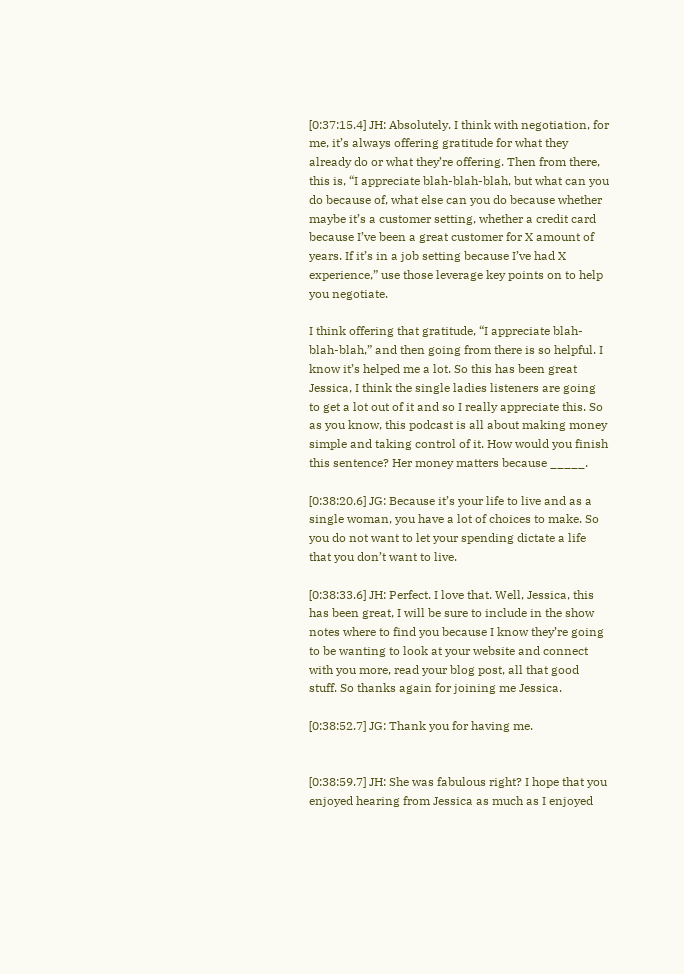[0:37:15.4] JH: Absolutely. I think with negotiation, for me, it’s always offering gratitude for what they already do or what they’re offering. Then from there, this is, “I appreciate blah-blah-blah, but what can you do because of, what else can you do because whether maybe it’s a customer setting, whether a credit card because I’ve been a great customer for X amount of years. If it’s in a job setting because I’ve had X experience,” use those leverage key points on to help you negotiate.

I think offering that gratitude, “I appreciate blah-blah-blah,” and then going from there is so helpful. I know it’s helped me a lot. So this has been great Jessica, I think the single ladies listeners are going to get a lot out of it and so I really appreciate this. So as you know, this podcast is all about making money simple and taking control of it. How would you finish this sentence? Her money matters because _____.

[0:38:20.6] JG: Because it’s your life to live and as a single woman, you have a lot of choices to make. So you do not want to let your spending dictate a life that you don’t want to live.

[0:38:33.6] JH: Perfect. I love that. Well, Jessica, this has been great, I will be sure to include in the show notes where to find you because I know they’re going to be wanting to look at your website and connect with you more, read your blog post, all that good stuff. So thanks again for joining me Jessica.

[0:38:52.7] JG: Thank you for having me.


[0:38:59.7] JH: She was fabulous right? I hope that you enjoyed hearing from Jessica as much as I enjoyed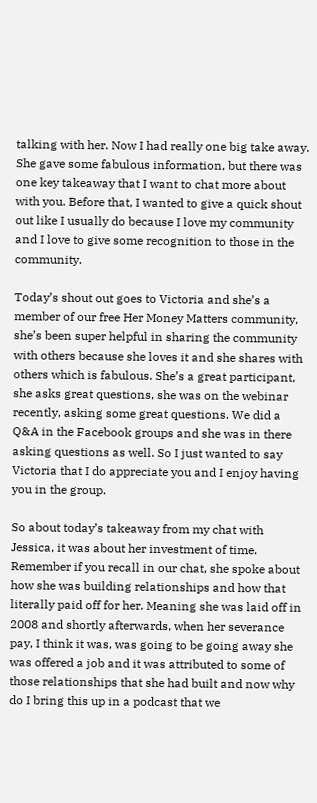talking with her. Now I had really one big take away. She gave some fabulous information, but there was one key takeaway that I want to chat more about with you. Before that, I wanted to give a quick shout out like I usually do because I love my community and I love to give some recognition to those in the community.

Today’s shout out goes to Victoria and she’s a member of our free Her Money Matters community, she’s been super helpful in sharing the community with others because she loves it and she shares with others which is fabulous. She’s a great participant, she asks great questions, she was on the webinar recently, asking some great questions. We did a Q&A in the Facebook groups and she was in there asking questions as well. So I just wanted to say Victoria that I do appreciate you and I enjoy having you in the group.

So about today’s takeaway from my chat with Jessica, it was about her investment of time. Remember if you recall in our chat, she spoke about how she was building relationships and how that literally paid off for her. Meaning she was laid off in 2008 and shortly afterwards, when her severance pay, I think it was, was going to be going away she was offered a job and it was attributed to some of those relationships that she had built and now why do I bring this up in a podcast that we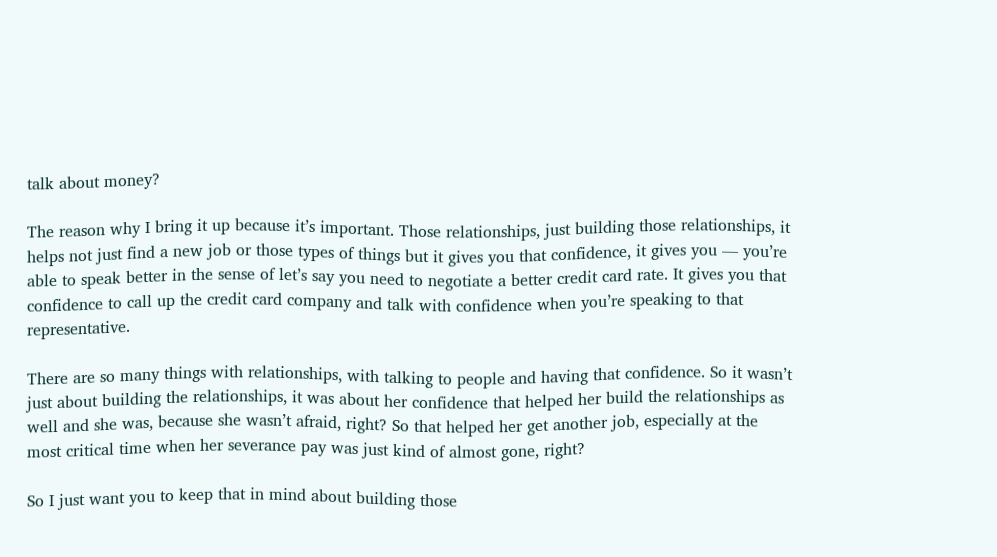talk about money?

The reason why I bring it up because it’s important. Those relationships, just building those relationships, it helps not just find a new job or those types of things but it gives you that confidence, it gives you — you’re able to speak better in the sense of let’s say you need to negotiate a better credit card rate. It gives you that confidence to call up the credit card company and talk with confidence when you’re speaking to that representative.

There are so many things with relationships, with talking to people and having that confidence. So it wasn’t just about building the relationships, it was about her confidence that helped her build the relationships as well and she was, because she wasn’t afraid, right? So that helped her get another job, especially at the most critical time when her severance pay was just kind of almost gone, right?

So I just want you to keep that in mind about building those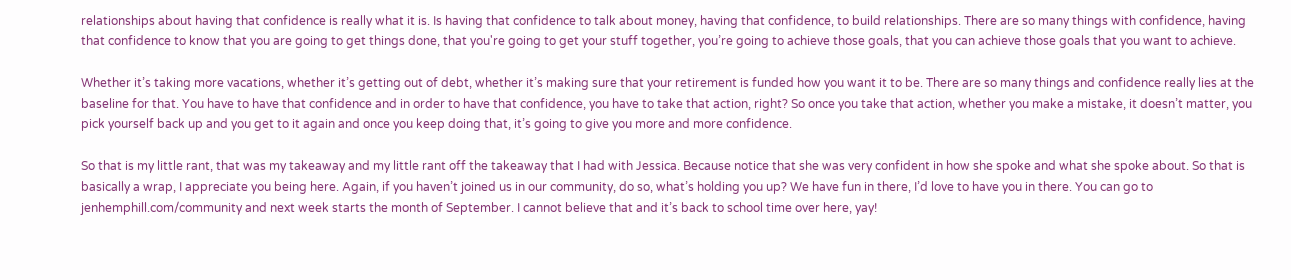relationships about having that confidence is really what it is. Is having that confidence to talk about money, having that confidence, to build relationships. There are so many things with confidence, having that confidence to know that you are going to get things done, that you're going to get your stuff together, you’re going to achieve those goals, that you can achieve those goals that you want to achieve.

Whether it’s taking more vacations, whether it’s getting out of debt, whether it’s making sure that your retirement is funded how you want it to be. There are so many things and confidence really lies at the baseline for that. You have to have that confidence and in order to have that confidence, you have to take that action, right? So once you take that action, whether you make a mistake, it doesn’t matter, you pick yourself back up and you get to it again and once you keep doing that, it’s going to give you more and more confidence.

So that is my little rant, that was my takeaway and my little rant off the takeaway that I had with Jessica. Because notice that she was very confident in how she spoke and what she spoke about. So that is basically a wrap, I appreciate you being here. Again, if you haven’t joined us in our community, do so, what’s holding you up? We have fun in there, I’d love to have you in there. You can go to jenhemphill.com/community and next week starts the month of September. I cannot believe that and it’s back to school time over here, yay!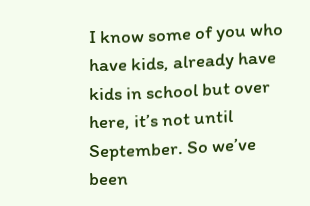I know some of you who have kids, already have kids in school but over here, it’s not until September. So we’ve been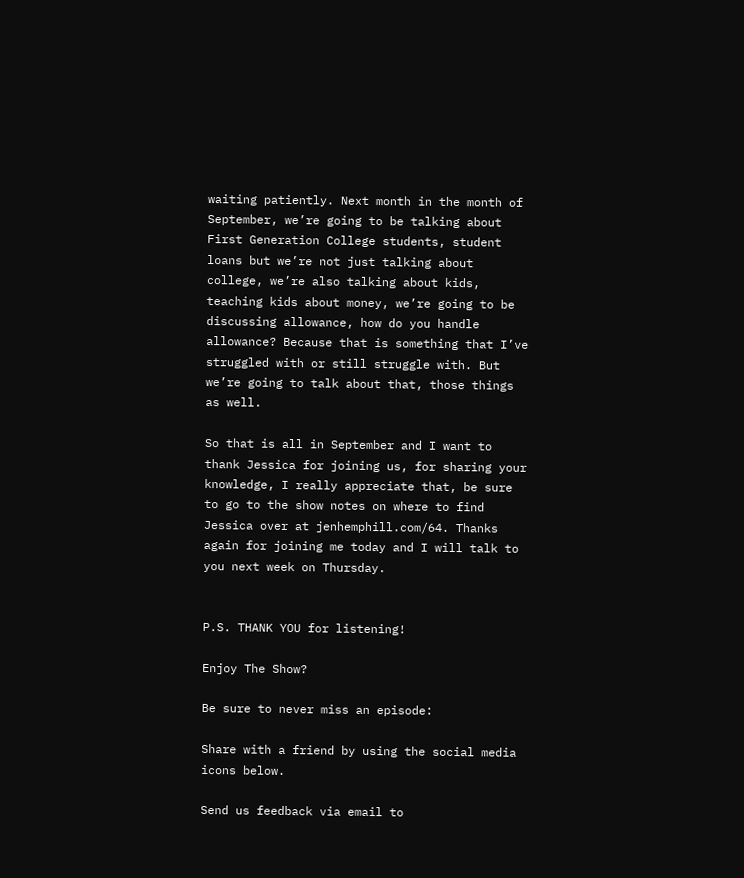waiting patiently. Next month in the month of September, we’re going to be talking about First Generation College students, student loans but we’re not just talking about college, we’re also talking about kids, teaching kids about money, we’re going to be discussing allowance, how do you handle allowance? Because that is something that I’ve struggled with or still struggle with. But we’re going to talk about that, those things as well.

So that is all in September and I want to thank Jessica for joining us, for sharing your knowledge, I really appreciate that, be sure to go to the show notes on where to find Jessica over at jenhemphill.com/64. Thanks again for joining me today and I will talk to you next week on Thursday.


P.S. THANK YOU for listening!

Enjoy The Show?

Be sure to never miss an episode:

Share with a friend by using the social media icons below.

Send us feedback via email to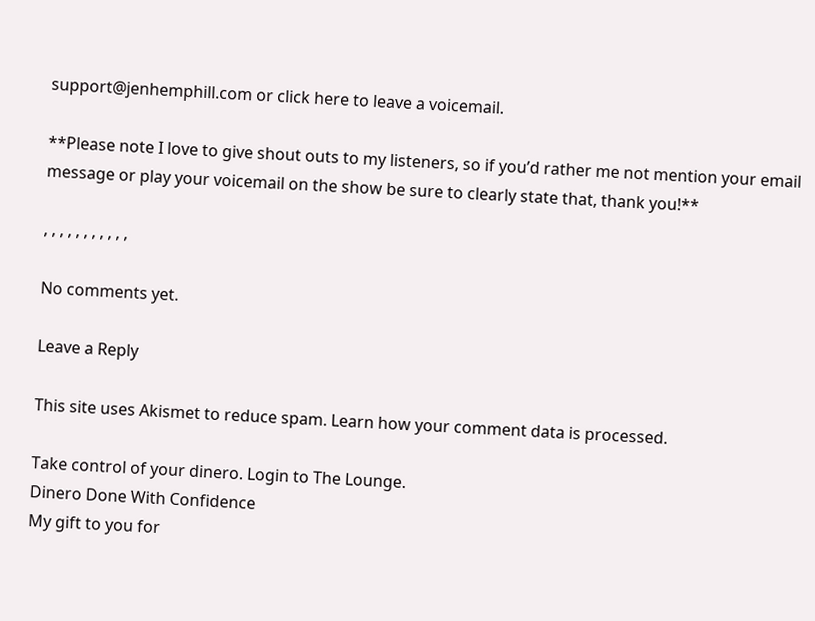support@jenhemphill.com or click here to leave a voicemail.

**Please note I love to give shout outs to my listeners, so if you’d rather me not mention your email message or play your voicemail on the show be sure to clearly state that, thank you!**

, , , , , , , , , , ,

No comments yet.

Leave a Reply

This site uses Akismet to reduce spam. Learn how your comment data is processed.

Take control of your dinero. Login to The Lounge.
Dinero Done With Confidence
My gift to you for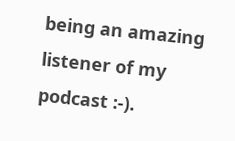being an amazing listener of my podcast :-).